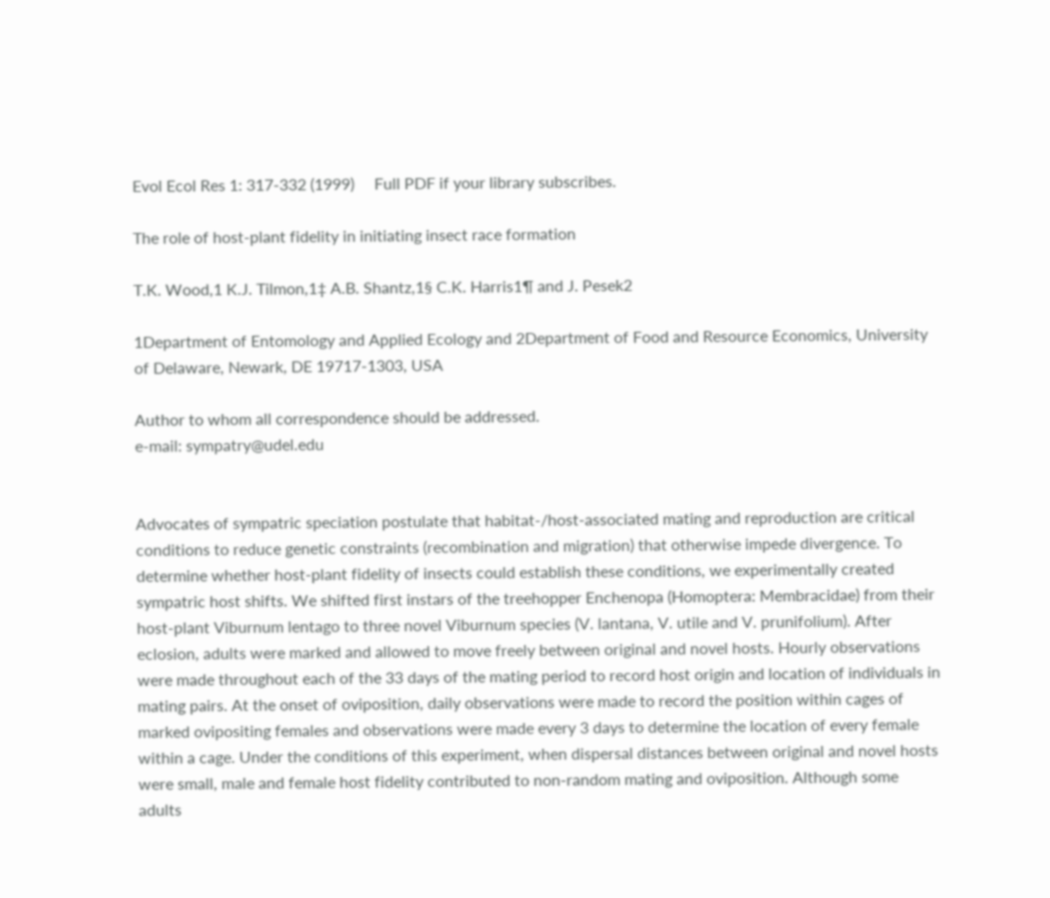Evol Ecol Res 1: 317-332 (1999)     Full PDF if your library subscribes.

The role of host-plant fidelity in initiating insect race formation

T.K. Wood,1 K.J. Tilmon,1‡ A.B. Shantz,1§ C.K. Harris1¶ and J. Pesek2

1Department of Entomology and Applied Ecology and 2Department of Food and Resource Economics, University of Delaware, Newark, DE 19717-1303, USA

Author to whom all correspondence should be addressed.
e-mail: sympatry@udel.edu


Advocates of sympatric speciation postulate that habitat-/host-associated mating and reproduction are critical conditions to reduce genetic constraints (recombination and migration) that otherwise impede divergence. To determine whether host-plant fidelity of insects could establish these conditions, we experimentally created sympatric host shifts. We shifted first instars of the treehopper Enchenopa (Homoptera: Membracidae) from their host-plant Viburnum lentago to three novel Viburnum species (V. lantana, V. utile and V. prunifolium). After eclosion, adults were marked and allowed to move freely between original and novel hosts. Hourly observations were made throughout each of the 33 days of the mating period to record host origin and location of individuals in mating pairs. At the onset of oviposition, daily observations were made to record the position within cages of marked ovipositing females and observations were made every 3 days to determine the location of every female within a cage. Under the conditions of this experiment, when dispersal distances between original and novel hosts were small, male and female host fidelity contributed to non-random mating and oviposition. Although some adults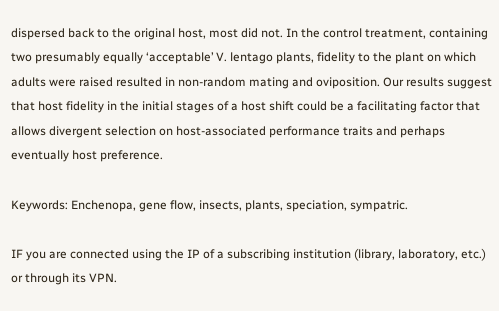dispersed back to the original host, most did not. In the control treatment, containing two presumably equally ‘acceptable’ V. lentago plants, fidelity to the plant on which adults were raised resulted in non-random mating and oviposition. Our results suggest that host fidelity in the initial stages of a host shift could be a facilitating factor that allows divergent selection on host-associated performance traits and perhaps eventually host preference.

Keywords: Enchenopa, gene flow, insects, plants, speciation, sympatric.

IF you are connected using the IP of a subscribing institution (library, laboratory, etc.)
or through its VPN.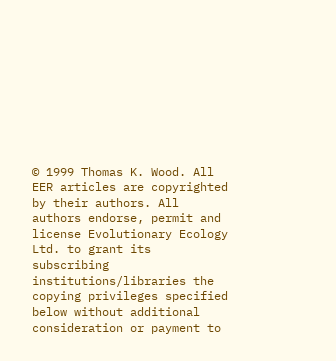© 1999 Thomas K. Wood. All EER articles are copyrighted by their authors. All authors endorse, permit and license Evolutionary Ecology Ltd. to grant its subscribing institutions/libraries the copying privileges specified below without additional consideration or payment to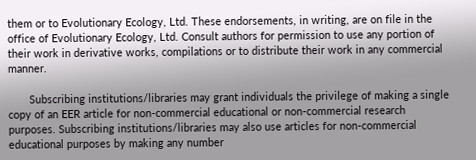them or to Evolutionary Ecology, Ltd. These endorsements, in writing, are on file in the office of Evolutionary Ecology, Ltd. Consult authors for permission to use any portion of their work in derivative works, compilations or to distribute their work in any commercial manner.

       Subscribing institutions/libraries may grant individuals the privilege of making a single copy of an EER article for non-commercial educational or non-commercial research purposes. Subscribing institutions/libraries may also use articles for non-commercial educational purposes by making any number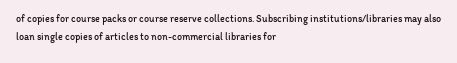of copies for course packs or course reserve collections. Subscribing institutions/libraries may also loan single copies of articles to non-commercial libraries for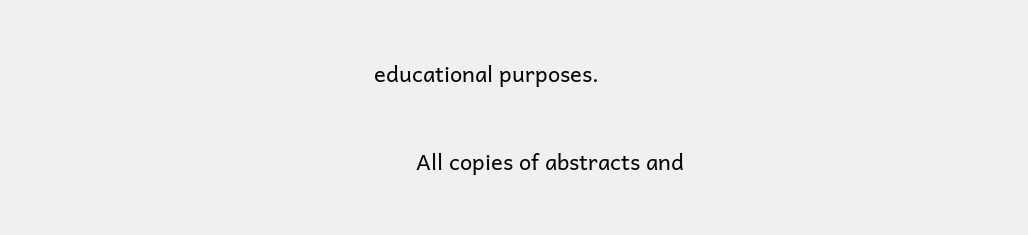educational purposes.

       All copies of abstracts and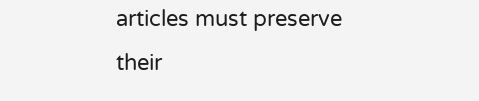articles must preserve their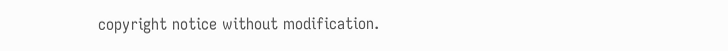copyright notice without modification.